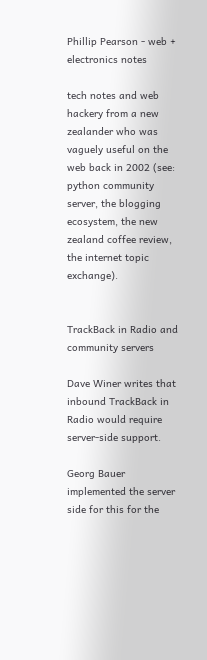Phillip Pearson - web + electronics notes

tech notes and web hackery from a new zealander who was vaguely useful on the web back in 2002 (see: python community server, the blogging ecosystem, the new zealand coffee review, the internet topic exchange).


TrackBack in Radio and community servers

Dave Winer writes that inbound TrackBack in Radio would require server-side support.

Georg Bauer implemented the server side for this for the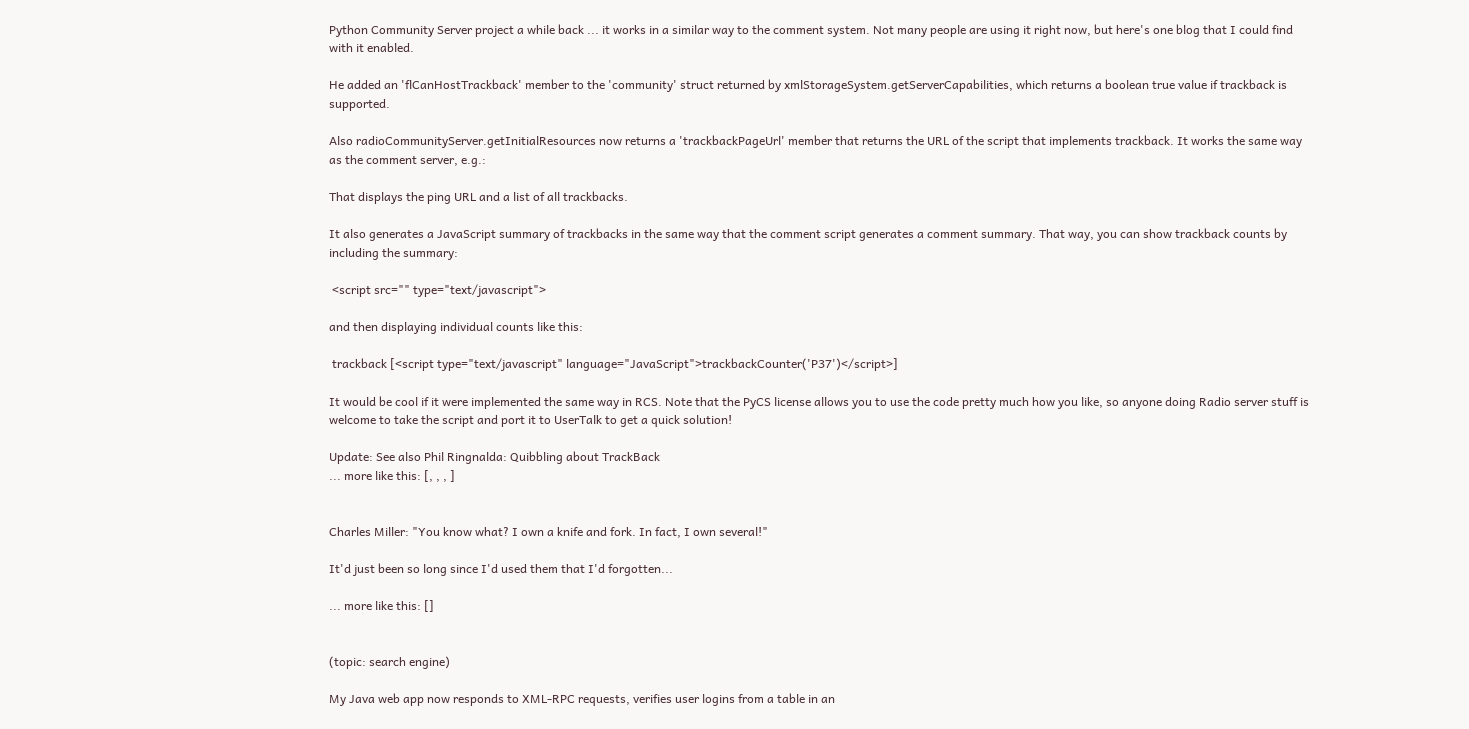Python Community Server project a while back ... it works in a similar way to the comment system. Not many people are using it right now, but here's one blog that I could find with it enabled.

He added an 'flCanHostTrackback' member to the 'community' struct returned by xmlStorageSystem.getServerCapabilities, which returns a boolean true value if trackback is supported.

Also radioCommunityServer.getInitialResources now returns a 'trackbackPageUrl' member that returns the URL of the script that implements trackback. It works the same way as the comment server, e.g.:

That displays the ping URL and a list of all trackbacks.

It also generates a JavaScript summary of trackbacks in the same way that the comment script generates a comment summary. That way, you can show trackback counts by including the summary:

 <script src="" type="text/javascript">

and then displaying individual counts like this:

 trackback [<script type="text/javascript" language="JavaScript">trackbackCounter('P37')</script>]

It would be cool if it were implemented the same way in RCS. Note that the PyCS license allows you to use the code pretty much how you like, so anyone doing Radio server stuff is welcome to take the script and port it to UserTalk to get a quick solution!

Update: See also Phil Ringnalda: Quibbling about TrackBack
... more like this: [, , , ]


Charles Miller: "You know what? I own a knife and fork. In fact, I own several!"

It'd just been so long since I'd used them that I'd forgotten...

... more like this: []


(topic: search engine)

My Java web app now responds to XML-RPC requests, verifies user logins from a table in an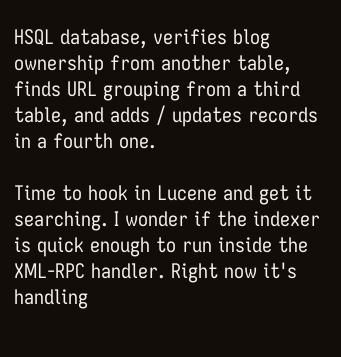HSQL database, verifies blog ownership from another table, finds URL grouping from a third table, and adds / updates records in a fourth one.

Time to hook in Lucene and get it searching. I wonder if the indexer is quick enough to run inside the XML-RPC handler. Right now it's handling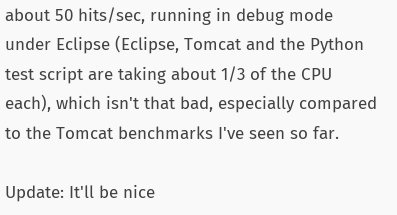about 50 hits/sec, running in debug mode under Eclipse (Eclipse, Tomcat and the Python test script are taking about 1/3 of the CPU each), which isn't that bad, especially compared to the Tomcat benchmarks I've seen so far.

Update: It'll be nice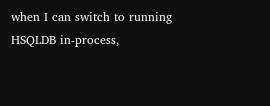when I can switch to running HSQLDB in-process,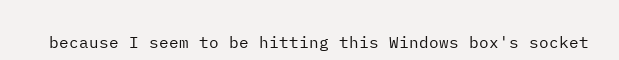because I seem to be hitting this Windows box's socket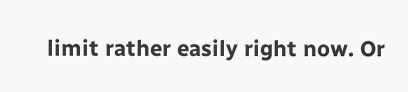limit rather easily right now. Or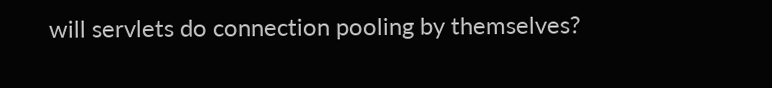will servlets do connection pooling by themselves?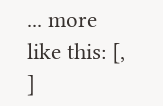... more like this: [, ]